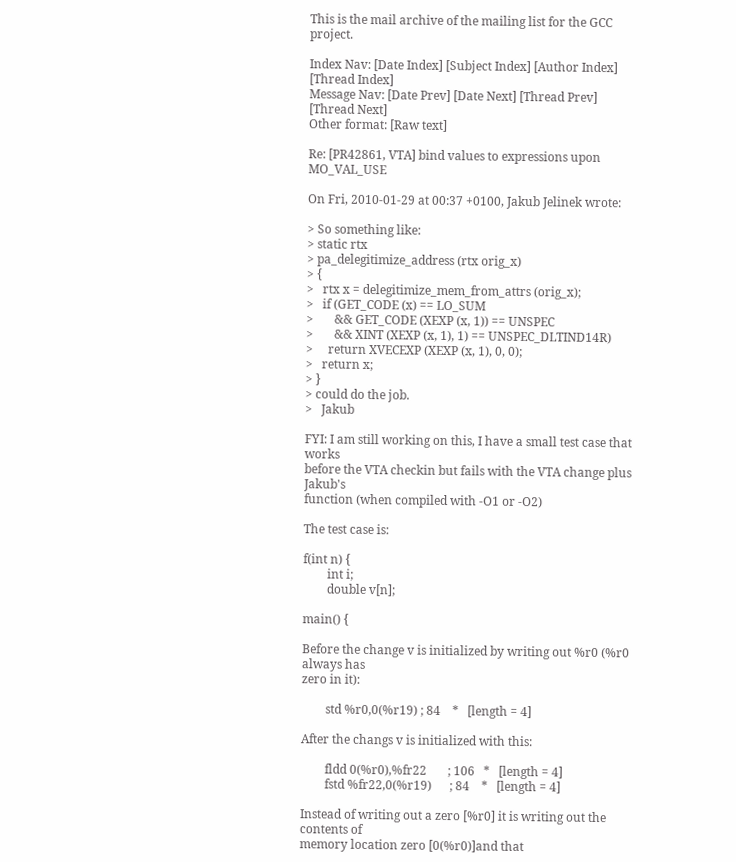This is the mail archive of the mailing list for the GCC project.

Index Nav: [Date Index] [Subject Index] [Author Index] [Thread Index]
Message Nav: [Date Prev] [Date Next] [Thread Prev] [Thread Next]
Other format: [Raw text]

Re: [PR42861, VTA] bind values to expressions upon MO_VAL_USE

On Fri, 2010-01-29 at 00:37 +0100, Jakub Jelinek wrote:

> So something like:
> static rtx
> pa_delegitimize_address (rtx orig_x)
> {
>   rtx x = delegitimize_mem_from_attrs (orig_x);
>   if (GET_CODE (x) == LO_SUM
>       && GET_CODE (XEXP (x, 1)) == UNSPEC
>       && XINT (XEXP (x, 1), 1) == UNSPEC_DLTIND14R)
>     return XVECEXP (XEXP (x, 1), 0, 0);
>   return x;
> }
> could do the job.
>   Jakub

FYI: I am still working on this, I have a small test case that works
before the VTA checkin but fails with the VTA change plus Jakub's
function (when compiled with -O1 or -O2)

The test case is:

f(int n) {
        int i;
        double v[n];

main() {

Before the change v is initialized by writing out %r0 (%r0 always has
zero in it):

        std %r0,0(%r19) ; 84    *   [length = 4]

After the changs v is initialized with this:

        fldd 0(%r0),%fr22       ; 106   *   [length = 4]
        fstd %fr22,0(%r19)      ; 84    *   [length = 4]

Instead of writing out a zero [%r0] it is writing out the contents of
memory location zero [0(%r0)]and that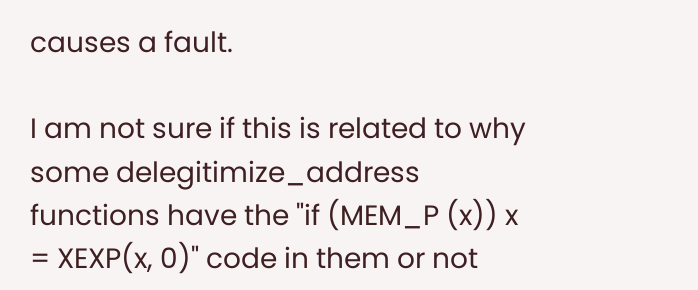causes a fault.

I am not sure if this is related to why some delegitimize_address
functions have the "if (MEM_P (x)) x = XEXP(x, 0)" code in them or not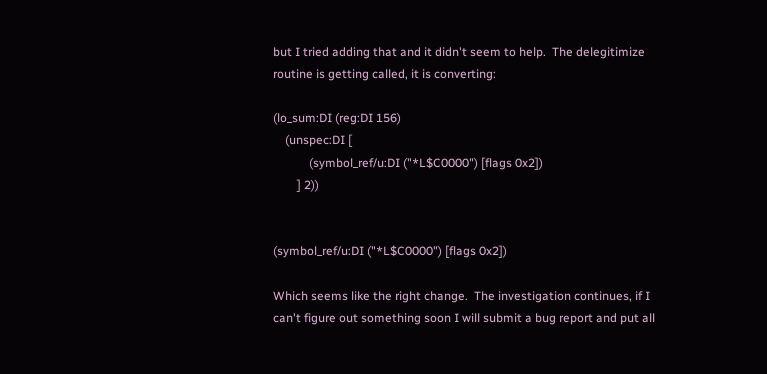but I tried adding that and it didn't seem to help.  The delegitimize
routine is getting called, it is converting:

(lo_sum:DI (reg:DI 156)
    (unspec:DI [
            (symbol_ref/u:DI ("*L$C0000") [flags 0x2])
        ] 2))


(symbol_ref/u:DI ("*L$C0000") [flags 0x2])

Which seems like the right change.  The investigation continues, if I
can't figure out something soon I will submit a bug report and put all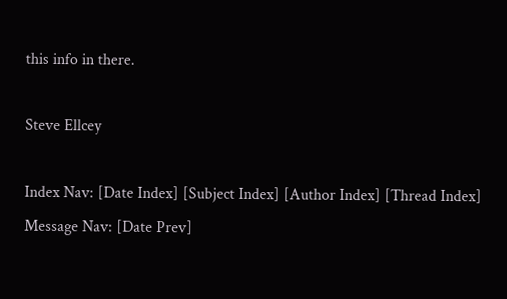this info in there.

Steve Ellcey

Index Nav: [Date Index] [Subject Index] [Author Index] [Thread Index]
Message Nav: [Date Prev]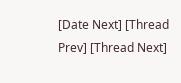[Date Next] [Thread Prev] [Thread Next]